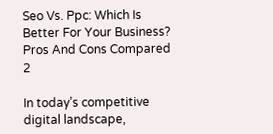Seo Vs. Ppc: Which Is Better For Your Business? Pros And Cons Compared 2

In today’s competitive digital landscape,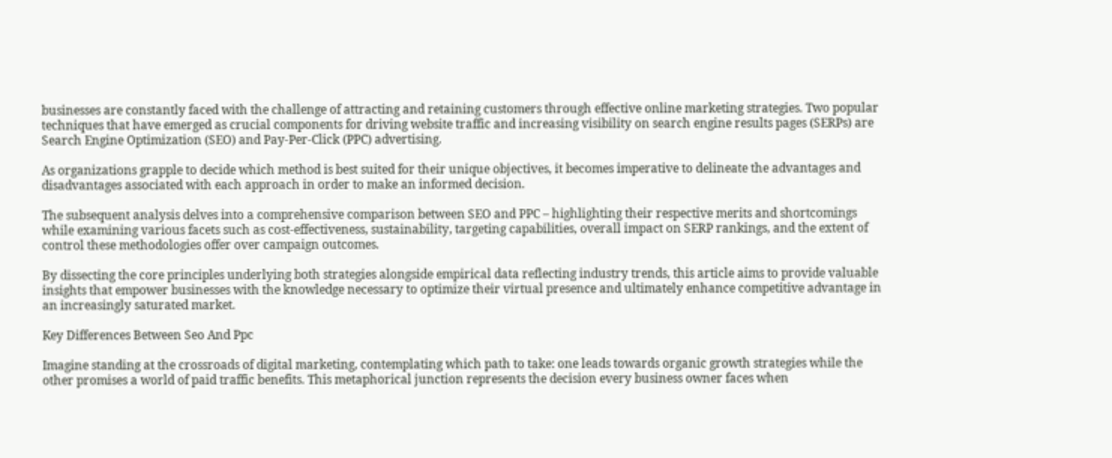businesses are constantly faced with the challenge of attracting and retaining customers through effective online marketing strategies. Two popular techniques that have emerged as crucial components for driving website traffic and increasing visibility on search engine results pages (SERPs) are Search Engine Optimization (SEO) and Pay-Per-Click (PPC) advertising.

As organizations grapple to decide which method is best suited for their unique objectives, it becomes imperative to delineate the advantages and disadvantages associated with each approach in order to make an informed decision.

The subsequent analysis delves into a comprehensive comparison between SEO and PPC – highlighting their respective merits and shortcomings while examining various facets such as cost-effectiveness, sustainability, targeting capabilities, overall impact on SERP rankings, and the extent of control these methodologies offer over campaign outcomes.

By dissecting the core principles underlying both strategies alongside empirical data reflecting industry trends, this article aims to provide valuable insights that empower businesses with the knowledge necessary to optimize their virtual presence and ultimately enhance competitive advantage in an increasingly saturated market.

Key Differences Between Seo And Ppc

Imagine standing at the crossroads of digital marketing, contemplating which path to take: one leads towards organic growth strategies while the other promises a world of paid traffic benefits. This metaphorical junction represents the decision every business owner faces when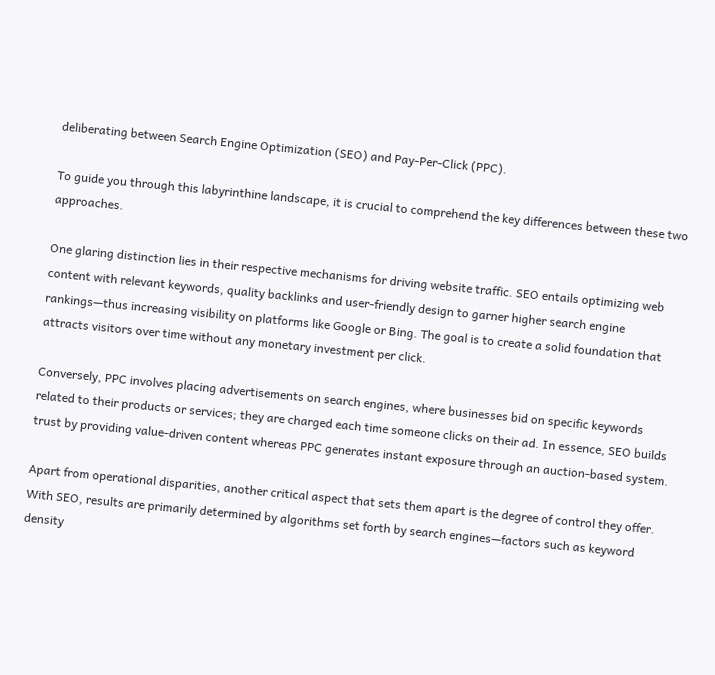deliberating between Search Engine Optimization (SEO) and Pay-Per-Click (PPC).

To guide you through this labyrinthine landscape, it is crucial to comprehend the key differences between these two approaches.

One glaring distinction lies in their respective mechanisms for driving website traffic. SEO entails optimizing web content with relevant keywords, quality backlinks and user-friendly design to garner higher search engine rankings—thus increasing visibility on platforms like Google or Bing. The goal is to create a solid foundation that attracts visitors over time without any monetary investment per click.

Conversely, PPC involves placing advertisements on search engines, where businesses bid on specific keywords related to their products or services; they are charged each time someone clicks on their ad. In essence, SEO builds trust by providing value-driven content whereas PPC generates instant exposure through an auction-based system.

Apart from operational disparities, another critical aspect that sets them apart is the degree of control they offer. With SEO, results are primarily determined by algorithms set forth by search engines—factors such as keyword density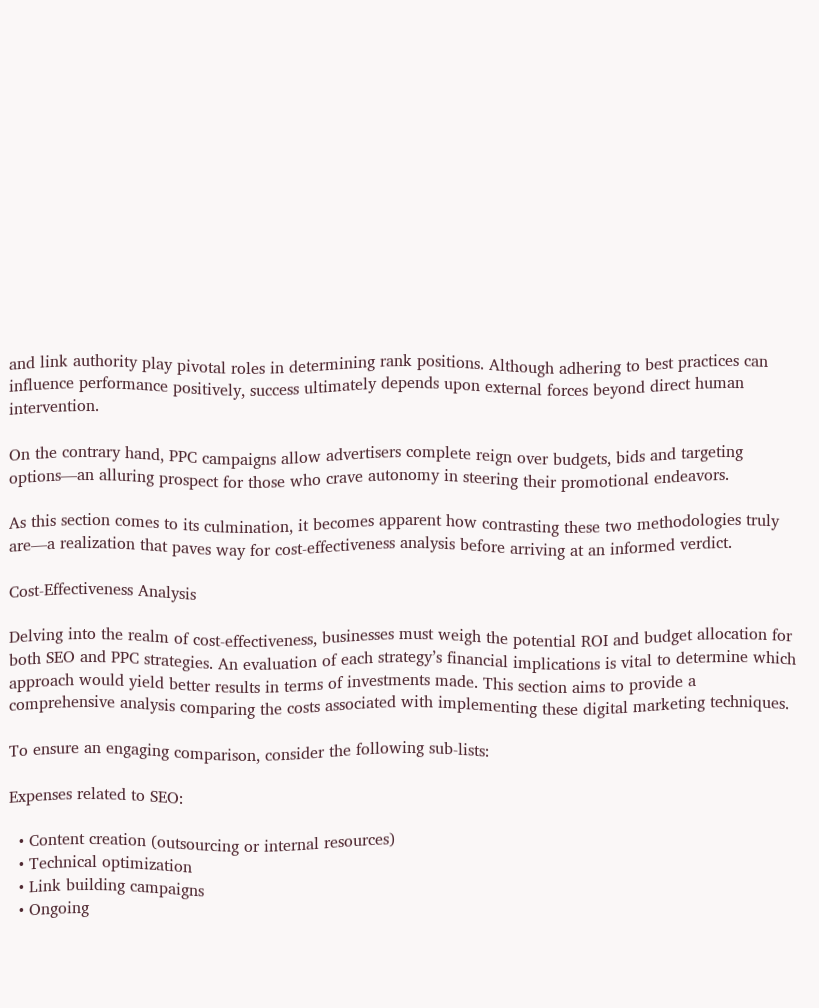and link authority play pivotal roles in determining rank positions. Although adhering to best practices can influence performance positively, success ultimately depends upon external forces beyond direct human intervention.

On the contrary hand, PPC campaigns allow advertisers complete reign over budgets, bids and targeting options—an alluring prospect for those who crave autonomy in steering their promotional endeavors.

As this section comes to its culmination, it becomes apparent how contrasting these two methodologies truly are—a realization that paves way for cost-effectiveness analysis before arriving at an informed verdict.

Cost-Effectiveness Analysis

Delving into the realm of cost-effectiveness, businesses must weigh the potential ROI and budget allocation for both SEO and PPC strategies. An evaluation of each strategy’s financial implications is vital to determine which approach would yield better results in terms of investments made. This section aims to provide a comprehensive analysis comparing the costs associated with implementing these digital marketing techniques.

To ensure an engaging comparison, consider the following sub-lists:

Expenses related to SEO:

  • Content creation (outsourcing or internal resources)
  • Technical optimization
  • Link building campaigns
  • Ongoing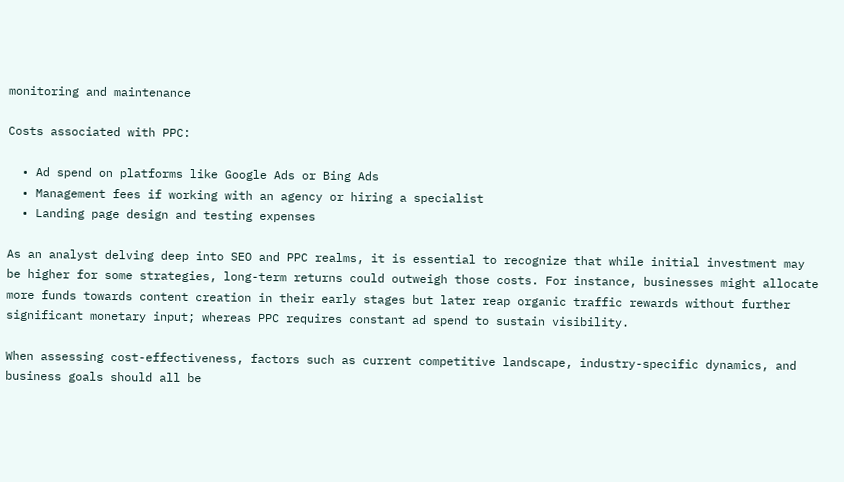monitoring and maintenance

Costs associated with PPC:

  • Ad spend on platforms like Google Ads or Bing Ads
  • Management fees if working with an agency or hiring a specialist
  • Landing page design and testing expenses

As an analyst delving deep into SEO and PPC realms, it is essential to recognize that while initial investment may be higher for some strategies, long-term returns could outweigh those costs. For instance, businesses might allocate more funds towards content creation in their early stages but later reap organic traffic rewards without further significant monetary input; whereas PPC requires constant ad spend to sustain visibility.

When assessing cost-effectiveness, factors such as current competitive landscape, industry-specific dynamics, and business goals should all be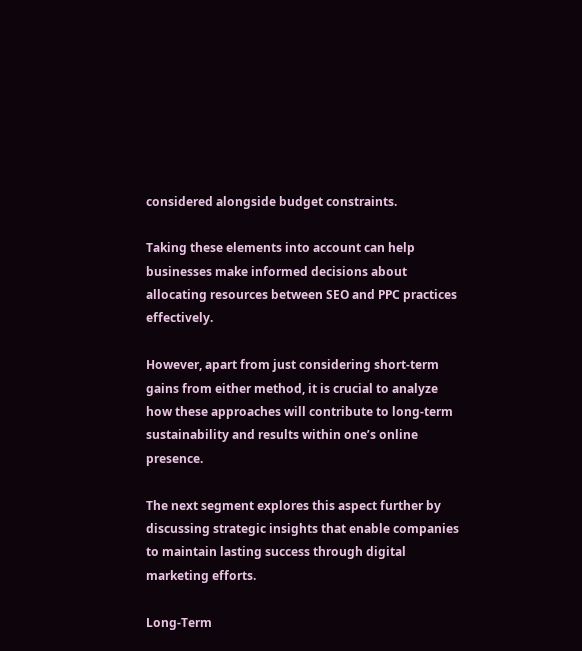considered alongside budget constraints.

Taking these elements into account can help businesses make informed decisions about allocating resources between SEO and PPC practices effectively.

However, apart from just considering short-term gains from either method, it is crucial to analyze how these approaches will contribute to long-term sustainability and results within one’s online presence.

The next segment explores this aspect further by discussing strategic insights that enable companies to maintain lasting success through digital marketing efforts.

Long-Term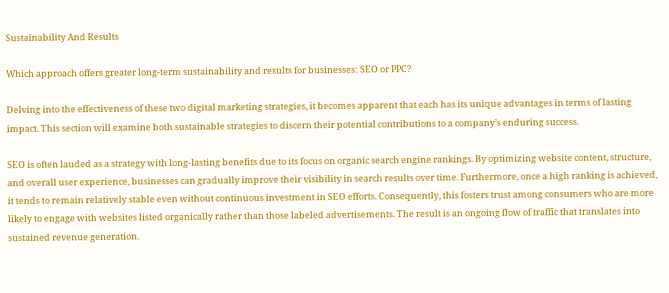Sustainability And Results

Which approach offers greater long-term sustainability and results for businesses: SEO or PPC?

Delving into the effectiveness of these two digital marketing strategies, it becomes apparent that each has its unique advantages in terms of lasting impact. This section will examine both sustainable strategies to discern their potential contributions to a company’s enduring success.

SEO is often lauded as a strategy with long-lasting benefits due to its focus on organic search engine rankings. By optimizing website content, structure, and overall user experience, businesses can gradually improve their visibility in search results over time. Furthermore, once a high ranking is achieved, it tends to remain relatively stable even without continuous investment in SEO efforts. Consequently, this fosters trust among consumers who are more likely to engage with websites listed organically rather than those labeled advertisements. The result is an ongoing flow of traffic that translates into sustained revenue generation.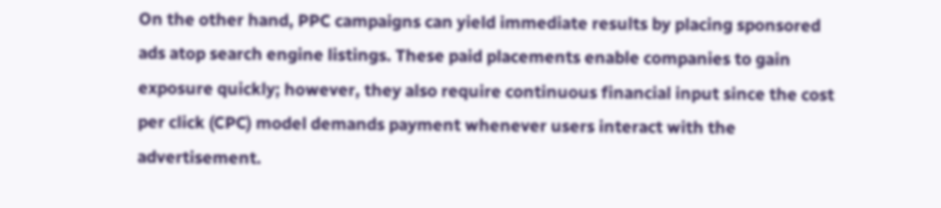On the other hand, PPC campaigns can yield immediate results by placing sponsored ads atop search engine listings. These paid placements enable companies to gain exposure quickly; however, they also require continuous financial input since the cost per click (CPC) model demands payment whenever users interact with the advertisement.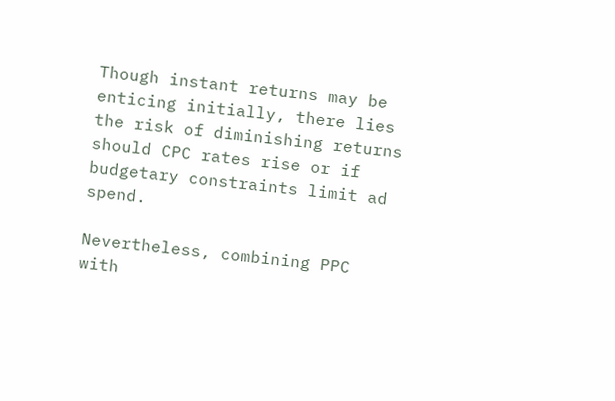Though instant returns may be enticing initially, there lies the risk of diminishing returns should CPC rates rise or if budgetary constraints limit ad spend.

Nevertheless, combining PPC with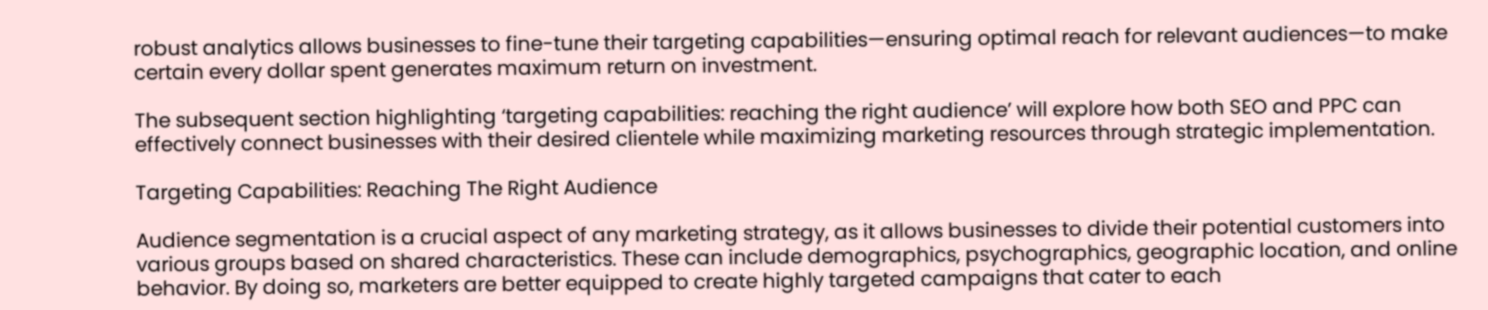robust analytics allows businesses to fine-tune their targeting capabilities—ensuring optimal reach for relevant audiences—to make certain every dollar spent generates maximum return on investment.

The subsequent section highlighting ‘targeting capabilities: reaching the right audience’ will explore how both SEO and PPC can effectively connect businesses with their desired clientele while maximizing marketing resources through strategic implementation.

Targeting Capabilities: Reaching The Right Audience

Audience segmentation is a crucial aspect of any marketing strategy, as it allows businesses to divide their potential customers into various groups based on shared characteristics. These can include demographics, psychographics, geographic location, and online behavior. By doing so, marketers are better equipped to create highly targeted campaigns that cater to each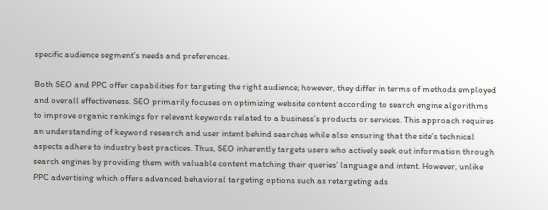specific audience segment’s needs and preferences.

Both SEO and PPC offer capabilities for targeting the right audience; however, they differ in terms of methods employed and overall effectiveness. SEO primarily focuses on optimizing website content according to search engine algorithms to improve organic rankings for relevant keywords related to a business’s products or services. This approach requires an understanding of keyword research and user intent behind searches while also ensuring that the site’s technical aspects adhere to industry best practices. Thus, SEO inherently targets users who actively seek out information through search engines by providing them with valuable content matching their queries’ language and intent. However, unlike PPC advertising which offers advanced behavioral targeting options such as retargeting ads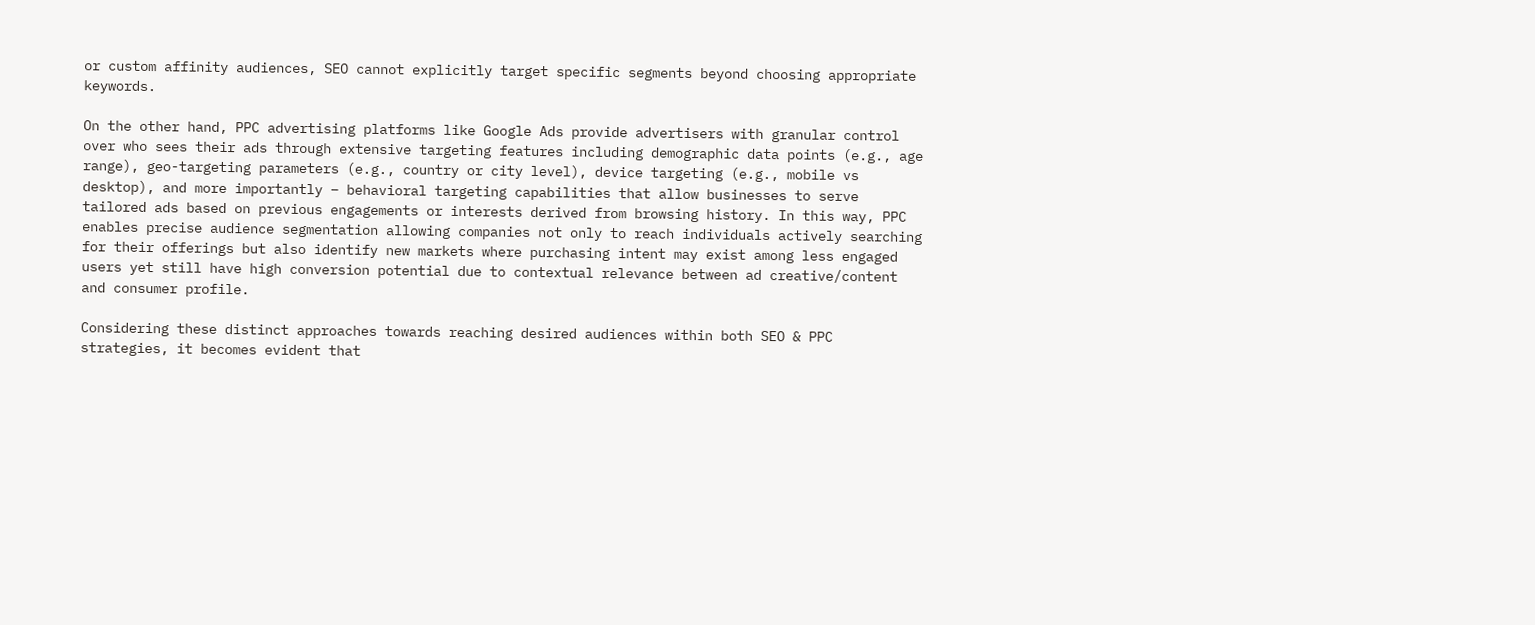or custom affinity audiences, SEO cannot explicitly target specific segments beyond choosing appropriate keywords.

On the other hand, PPC advertising platforms like Google Ads provide advertisers with granular control over who sees their ads through extensive targeting features including demographic data points (e.g., age range), geo-targeting parameters (e.g., country or city level), device targeting (e.g., mobile vs desktop), and more importantly – behavioral targeting capabilities that allow businesses to serve tailored ads based on previous engagements or interests derived from browsing history. In this way, PPC enables precise audience segmentation allowing companies not only to reach individuals actively searching for their offerings but also identify new markets where purchasing intent may exist among less engaged users yet still have high conversion potential due to contextual relevance between ad creative/content and consumer profile.

Considering these distinct approaches towards reaching desired audiences within both SEO & PPC strategies, it becomes evident that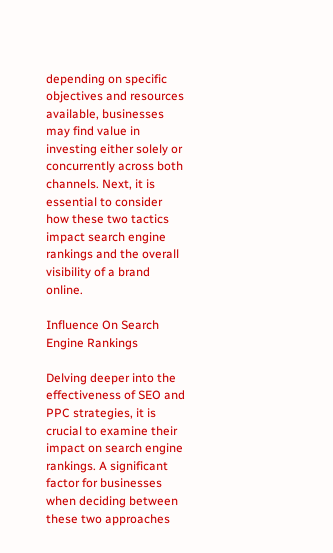depending on specific objectives and resources available, businesses may find value in investing either solely or concurrently across both channels. Next, it is essential to consider how these two tactics impact search engine rankings and the overall visibility of a brand online.

Influence On Search Engine Rankings

Delving deeper into the effectiveness of SEO and PPC strategies, it is crucial to examine their impact on search engine rankings. A significant factor for businesses when deciding between these two approaches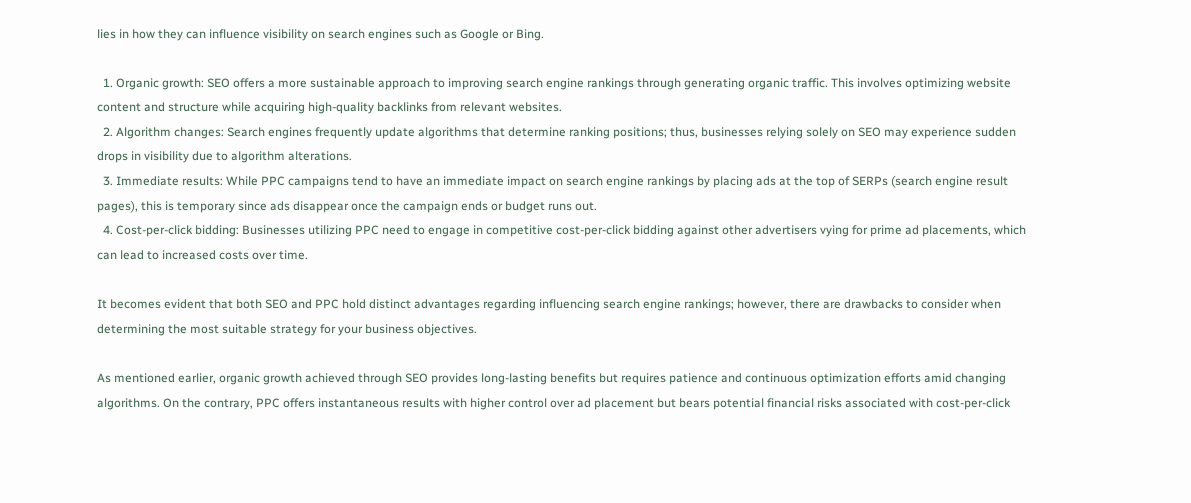lies in how they can influence visibility on search engines such as Google or Bing.

  1. Organic growth: SEO offers a more sustainable approach to improving search engine rankings through generating organic traffic. This involves optimizing website content and structure while acquiring high-quality backlinks from relevant websites.
  2. Algorithm changes: Search engines frequently update algorithms that determine ranking positions; thus, businesses relying solely on SEO may experience sudden drops in visibility due to algorithm alterations.
  3. Immediate results: While PPC campaigns tend to have an immediate impact on search engine rankings by placing ads at the top of SERPs (search engine result pages), this is temporary since ads disappear once the campaign ends or budget runs out.
  4. Cost-per-click bidding: Businesses utilizing PPC need to engage in competitive cost-per-click bidding against other advertisers vying for prime ad placements, which can lead to increased costs over time.

It becomes evident that both SEO and PPC hold distinct advantages regarding influencing search engine rankings; however, there are drawbacks to consider when determining the most suitable strategy for your business objectives.

As mentioned earlier, organic growth achieved through SEO provides long-lasting benefits but requires patience and continuous optimization efforts amid changing algorithms. On the contrary, PPC offers instantaneous results with higher control over ad placement but bears potential financial risks associated with cost-per-click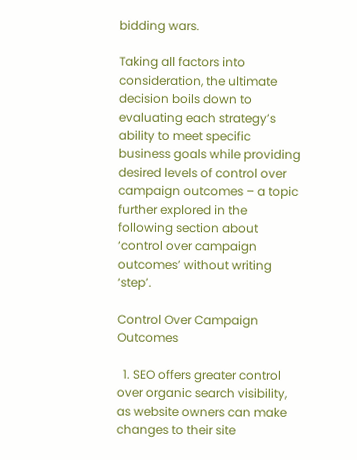bidding wars.

Taking all factors into consideration, the ultimate decision boils down to evaluating each strategy’s ability to meet specific business goals while providing desired levels of control over campaign outcomes – a topic further explored in the following section about ‘control over campaign outcomes’ without writing ‘step’.

Control Over Campaign Outcomes

  1. SEO offers greater control over organic search visibility, as website owners can make changes to their site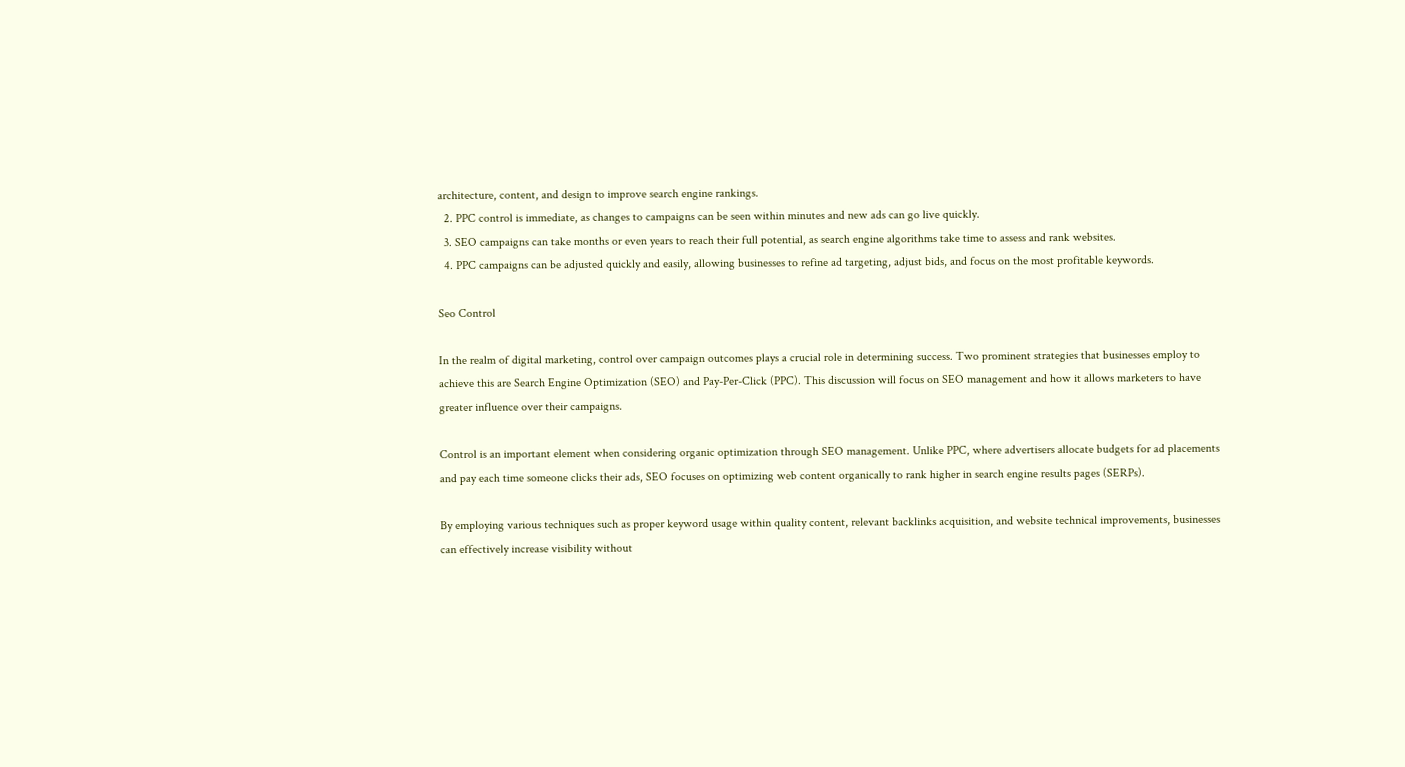architecture, content, and design to improve search engine rankings.
  2. PPC control is immediate, as changes to campaigns can be seen within minutes and new ads can go live quickly.
  3. SEO campaigns can take months or even years to reach their full potential, as search engine algorithms take time to assess and rank websites.
  4. PPC campaigns can be adjusted quickly and easily, allowing businesses to refine ad targeting, adjust bids, and focus on the most profitable keywords.

Seo Control

In the realm of digital marketing, control over campaign outcomes plays a crucial role in determining success. Two prominent strategies that businesses employ to achieve this are Search Engine Optimization (SEO) and Pay-Per-Click (PPC). This discussion will focus on SEO management and how it allows marketers to have greater influence over their campaigns.

Control is an important element when considering organic optimization through SEO management. Unlike PPC, where advertisers allocate budgets for ad placements and pay each time someone clicks their ads, SEO focuses on optimizing web content organically to rank higher in search engine results pages (SERPs).

By employing various techniques such as proper keyword usage within quality content, relevant backlinks acquisition, and website technical improvements, businesses can effectively increase visibility without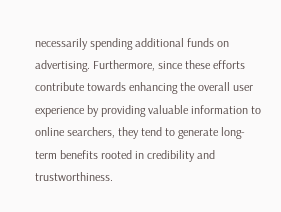necessarily spending additional funds on advertising. Furthermore, since these efforts contribute towards enhancing the overall user experience by providing valuable information to online searchers, they tend to generate long-term benefits rooted in credibility and trustworthiness.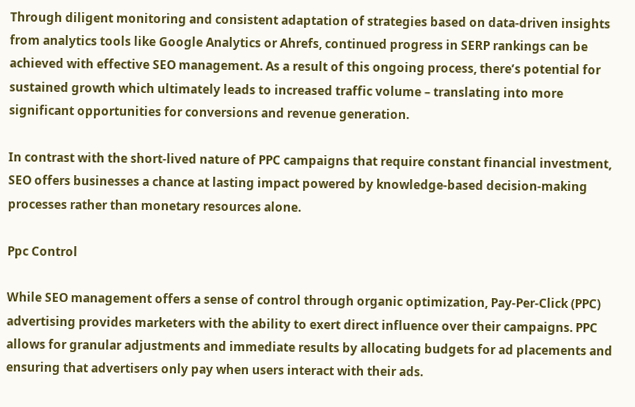Through diligent monitoring and consistent adaptation of strategies based on data-driven insights from analytics tools like Google Analytics or Ahrefs, continued progress in SERP rankings can be achieved with effective SEO management. As a result of this ongoing process, there’s potential for sustained growth which ultimately leads to increased traffic volume – translating into more significant opportunities for conversions and revenue generation.

In contrast with the short-lived nature of PPC campaigns that require constant financial investment, SEO offers businesses a chance at lasting impact powered by knowledge-based decision-making processes rather than monetary resources alone.

Ppc Control

While SEO management offers a sense of control through organic optimization, Pay-Per-Click (PPC) advertising provides marketers with the ability to exert direct influence over their campaigns. PPC allows for granular adjustments and immediate results by allocating budgets for ad placements and ensuring that advertisers only pay when users interact with their ads.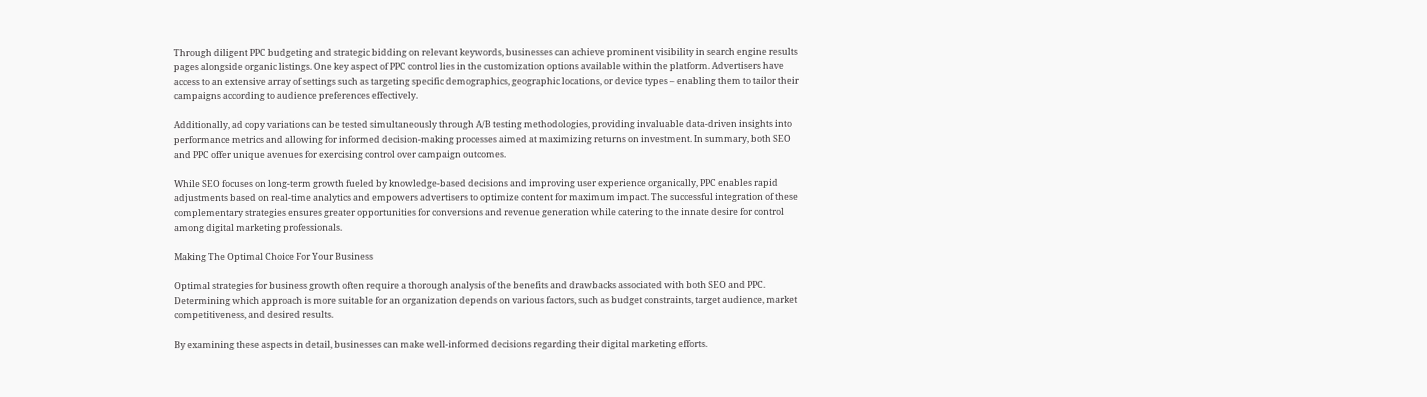Through diligent PPC budgeting and strategic bidding on relevant keywords, businesses can achieve prominent visibility in search engine results pages alongside organic listings. One key aspect of PPC control lies in the customization options available within the platform. Advertisers have access to an extensive array of settings such as targeting specific demographics, geographic locations, or device types – enabling them to tailor their campaigns according to audience preferences effectively.

Additionally, ad copy variations can be tested simultaneously through A/B testing methodologies, providing invaluable data-driven insights into performance metrics and allowing for informed decision-making processes aimed at maximizing returns on investment. In summary, both SEO and PPC offer unique avenues for exercising control over campaign outcomes.

While SEO focuses on long-term growth fueled by knowledge-based decisions and improving user experience organically, PPC enables rapid adjustments based on real-time analytics and empowers advertisers to optimize content for maximum impact. The successful integration of these complementary strategies ensures greater opportunities for conversions and revenue generation while catering to the innate desire for control among digital marketing professionals.

Making The Optimal Choice For Your Business

Optimal strategies for business growth often require a thorough analysis of the benefits and drawbacks associated with both SEO and PPC. Determining which approach is more suitable for an organization depends on various factors, such as budget constraints, target audience, market competitiveness, and desired results.

By examining these aspects in detail, businesses can make well-informed decisions regarding their digital marketing efforts.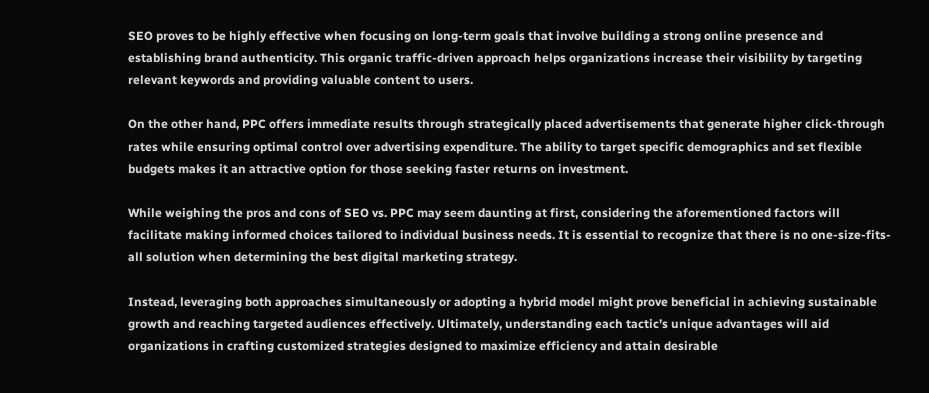SEO proves to be highly effective when focusing on long-term goals that involve building a strong online presence and establishing brand authenticity. This organic traffic-driven approach helps organizations increase their visibility by targeting relevant keywords and providing valuable content to users.

On the other hand, PPC offers immediate results through strategically placed advertisements that generate higher click-through rates while ensuring optimal control over advertising expenditure. The ability to target specific demographics and set flexible budgets makes it an attractive option for those seeking faster returns on investment.

While weighing the pros and cons of SEO vs. PPC may seem daunting at first, considering the aforementioned factors will facilitate making informed choices tailored to individual business needs. It is essential to recognize that there is no one-size-fits-all solution when determining the best digital marketing strategy.

Instead, leveraging both approaches simultaneously or adopting a hybrid model might prove beneficial in achieving sustainable growth and reaching targeted audiences effectively. Ultimately, understanding each tactic’s unique advantages will aid organizations in crafting customized strategies designed to maximize efficiency and attain desirable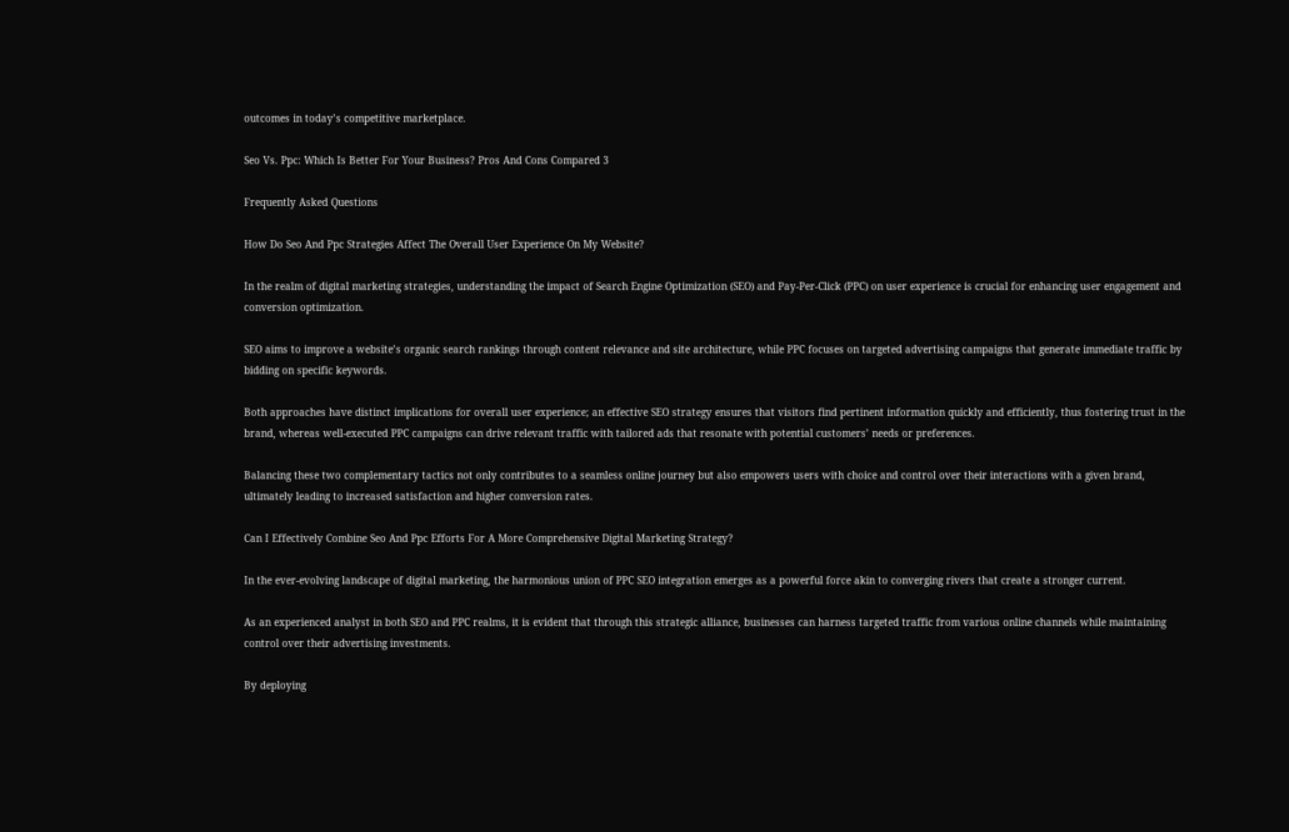outcomes in today’s competitive marketplace.

Seo Vs. Ppc: Which Is Better For Your Business? Pros And Cons Compared 3

Frequently Asked Questions

How Do Seo And Ppc Strategies Affect The Overall User Experience On My Website?

In the realm of digital marketing strategies, understanding the impact of Search Engine Optimization (SEO) and Pay-Per-Click (PPC) on user experience is crucial for enhancing user engagement and conversion optimization.

SEO aims to improve a website’s organic search rankings through content relevance and site architecture, while PPC focuses on targeted advertising campaigns that generate immediate traffic by bidding on specific keywords.

Both approaches have distinct implications for overall user experience; an effective SEO strategy ensures that visitors find pertinent information quickly and efficiently, thus fostering trust in the brand, whereas well-executed PPC campaigns can drive relevant traffic with tailored ads that resonate with potential customers’ needs or preferences.

Balancing these two complementary tactics not only contributes to a seamless online journey but also empowers users with choice and control over their interactions with a given brand, ultimately leading to increased satisfaction and higher conversion rates.

Can I Effectively Combine Seo And Ppc Efforts For A More Comprehensive Digital Marketing Strategy?

In the ever-evolving landscape of digital marketing, the harmonious union of PPC SEO integration emerges as a powerful force akin to converging rivers that create a stronger current.

As an experienced analyst in both SEO and PPC realms, it is evident that through this strategic alliance, businesses can harness targeted traffic from various online channels while maintaining control over their advertising investments.

By deploying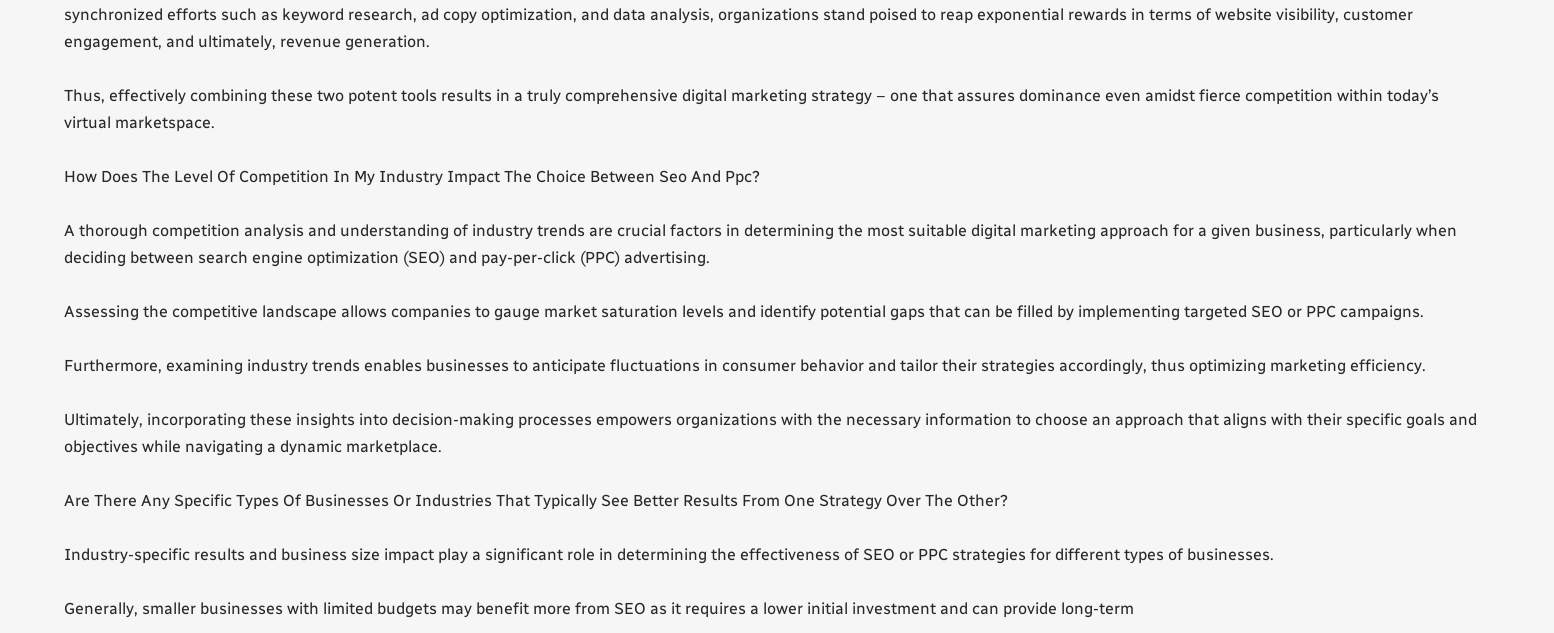synchronized efforts such as keyword research, ad copy optimization, and data analysis, organizations stand poised to reap exponential rewards in terms of website visibility, customer engagement, and ultimately, revenue generation.

Thus, effectively combining these two potent tools results in a truly comprehensive digital marketing strategy – one that assures dominance even amidst fierce competition within today’s virtual marketspace.

How Does The Level Of Competition In My Industry Impact The Choice Between Seo And Ppc?

A thorough competition analysis and understanding of industry trends are crucial factors in determining the most suitable digital marketing approach for a given business, particularly when deciding between search engine optimization (SEO) and pay-per-click (PPC) advertising.

Assessing the competitive landscape allows companies to gauge market saturation levels and identify potential gaps that can be filled by implementing targeted SEO or PPC campaigns.

Furthermore, examining industry trends enables businesses to anticipate fluctuations in consumer behavior and tailor their strategies accordingly, thus optimizing marketing efficiency.

Ultimately, incorporating these insights into decision-making processes empowers organizations with the necessary information to choose an approach that aligns with their specific goals and objectives while navigating a dynamic marketplace.

Are There Any Specific Types Of Businesses Or Industries That Typically See Better Results From One Strategy Over The Other?

Industry-specific results and business size impact play a significant role in determining the effectiveness of SEO or PPC strategies for different types of businesses.

Generally, smaller businesses with limited budgets may benefit more from SEO as it requires a lower initial investment and can provide long-term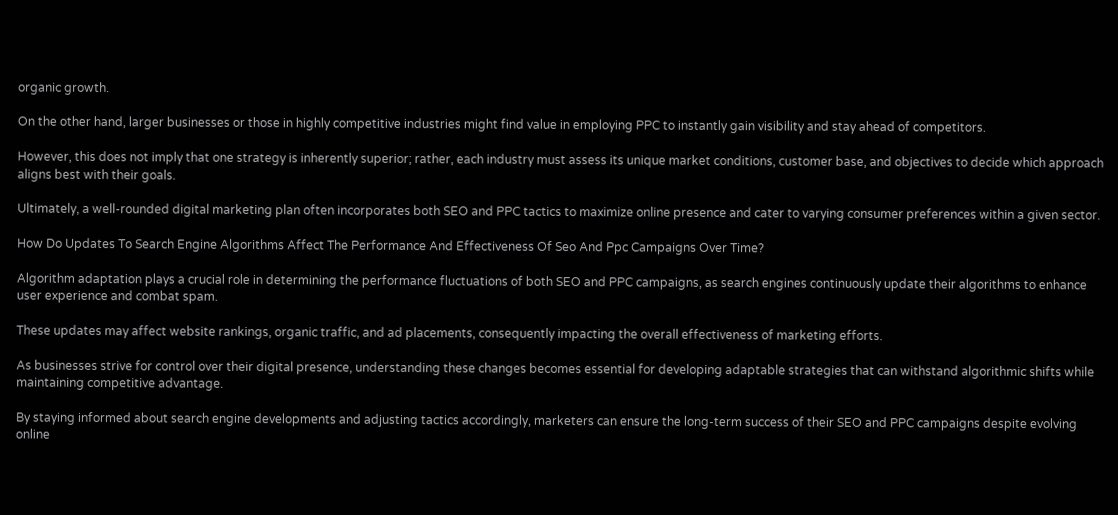organic growth.

On the other hand, larger businesses or those in highly competitive industries might find value in employing PPC to instantly gain visibility and stay ahead of competitors.

However, this does not imply that one strategy is inherently superior; rather, each industry must assess its unique market conditions, customer base, and objectives to decide which approach aligns best with their goals.

Ultimately, a well-rounded digital marketing plan often incorporates both SEO and PPC tactics to maximize online presence and cater to varying consumer preferences within a given sector.

How Do Updates To Search Engine Algorithms Affect The Performance And Effectiveness Of Seo And Ppc Campaigns Over Time?

Algorithm adaptation plays a crucial role in determining the performance fluctuations of both SEO and PPC campaigns, as search engines continuously update their algorithms to enhance user experience and combat spam.

These updates may affect website rankings, organic traffic, and ad placements, consequently impacting the overall effectiveness of marketing efforts.

As businesses strive for control over their digital presence, understanding these changes becomes essential for developing adaptable strategies that can withstand algorithmic shifts while maintaining competitive advantage.

By staying informed about search engine developments and adjusting tactics accordingly, marketers can ensure the long-term success of their SEO and PPC campaigns despite evolving online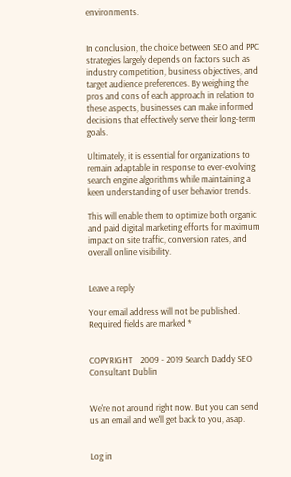environments.


In conclusion, the choice between SEO and PPC strategies largely depends on factors such as industry competition, business objectives, and target audience preferences. By weighing the pros and cons of each approach in relation to these aspects, businesses can make informed decisions that effectively serve their long-term goals.

Ultimately, it is essential for organizations to remain adaptable in response to ever-evolving search engine algorithms while maintaining a keen understanding of user behavior trends.

This will enable them to optimize both organic and paid digital marketing efforts for maximum impact on site traffic, conversion rates, and overall online visibility.


Leave a reply

Your email address will not be published. Required fields are marked *


COPYRIGHT    2009 - 2019 Search Daddy SEO Consultant Dublin


We're not around right now. But you can send us an email and we'll get back to you, asap.


Log in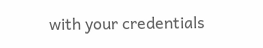with your credentials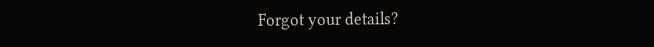Forgot your details?